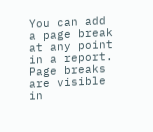You can add a page break at any point in a report. Page breaks are visible in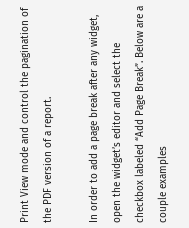Print View mode and control the pagination of the PDF version of a report.

In order to add a page break after any widget, open the widget’s editor and select the checkbox labeled “Add Page Break”. Below are a couple examples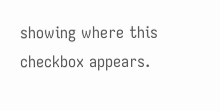showing where this checkbox appears.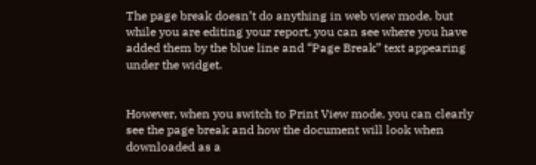The page break doesn’t do anything in web view mode, but while you are editing your report, you can see where you have added them by the blue line and “Page Break” text appearing under the widget.


However, when you switch to Print View mode, you can clearly see the page break and how the document will look when downloaded as a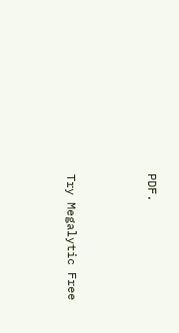PDF.



Try Megalytic Free